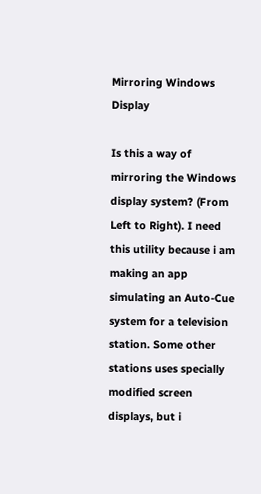Mirroring Windows Display

Is this a way of mirroring the Windows display system? (From Left to Right). I need this utility because i am making an app simulating an Auto-Cue system for a television station. Some other stations uses specially modified screen displays, but i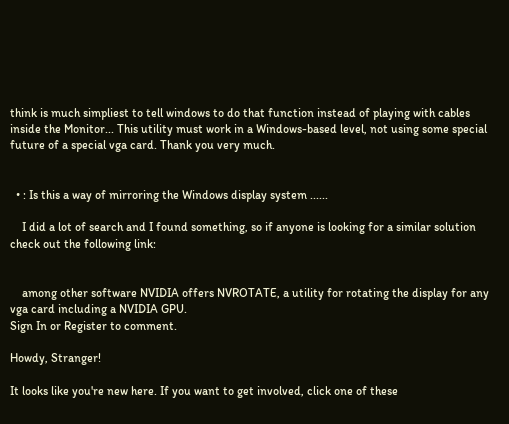think is much simpliest to tell windows to do that function instead of playing with cables inside the Monitor... This utility must work in a Windows-based level, not using some special future of a special vga card. Thank you very much.


  • : Is this a way of mirroring the Windows display system ......

    I did a lot of search and I found something, so if anyone is looking for a similar solution check out the following link:


    among other software NVIDIA offers NVROTATE, a utility for rotating the display for any vga card including a NVIDIA GPU.
Sign In or Register to comment.

Howdy, Stranger!

It looks like you're new here. If you want to get involved, click one of these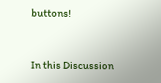buttons!


In this Discussion